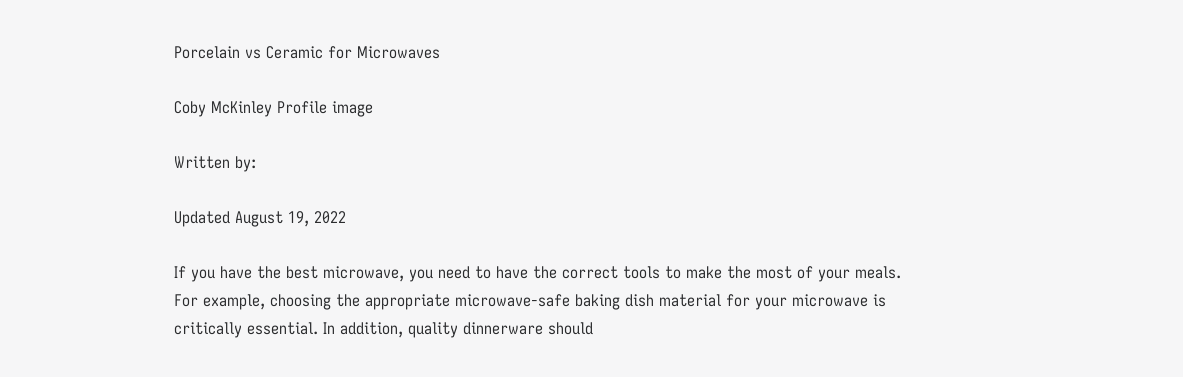Porcelain vs Ceramic for Microwaves

Coby McKinley Profile image

Written by:

Updated August 19, 2022

If you have the best microwave, you need to have the correct tools to make the most of your meals. For example, choosing the appropriate microwave-safe baking dish material for your microwave is critically essential. In addition, quality dinnerware should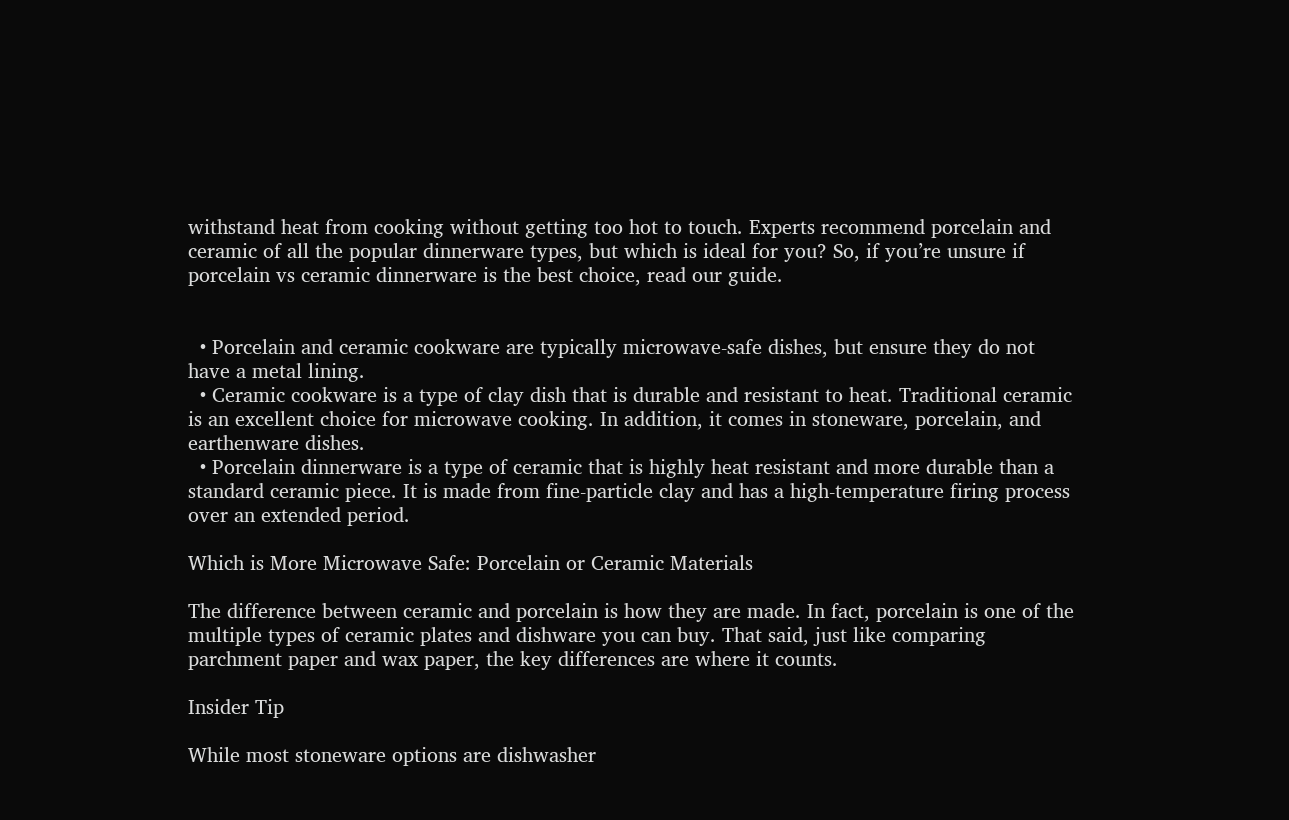withstand heat from cooking without getting too hot to touch. Experts recommend porcelain and ceramic of all the popular dinnerware types, but which is ideal for you? So, if you’re unsure if porcelain vs ceramic dinnerware is the best choice, read our guide.


  • Porcelain and ceramic cookware are typically microwave-safe dishes, but ensure they do not have a metal lining.
  • Ceramic cookware is a type of clay dish that is durable and resistant to heat. Traditional ceramic is an excellent choice for microwave cooking. In addition, it comes in stoneware, porcelain, and earthenware dishes.
  • Porcelain dinnerware is a type of ceramic that is highly heat resistant and more durable than a standard ceramic piece. It is made from fine-particle clay and has a high-temperature firing process over an extended period.

Which is More Microwave Safe: Porcelain or Ceramic Materials

The difference between ceramic and porcelain is how they are made. In fact, porcelain is one of the multiple types of ceramic plates and dishware you can buy. That said, just like comparing parchment paper and wax paper, the key differences are where it counts.

Insider Tip

While most stoneware options are dishwasher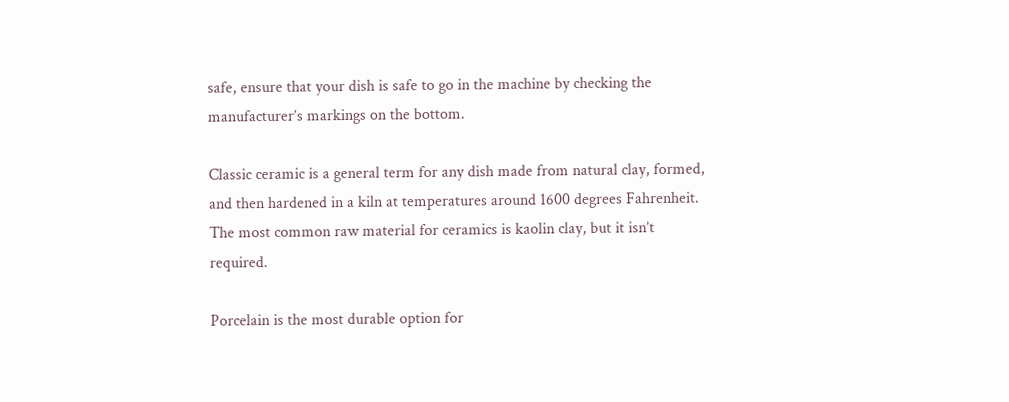safe, ensure that your dish is safe to go in the machine by checking the manufacturer’s markings on the bottom.

Classic ceramic is a general term for any dish made from natural clay, formed, and then hardened in a kiln at temperatures around 1600 degrees Fahrenheit. The most common raw material for ceramics is kaolin clay, but it isn’t required.

Porcelain is the most durable option for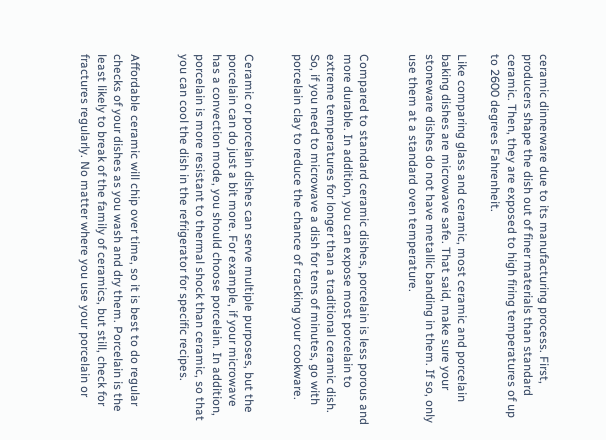ceramic dinnerware due to its manufacturing process. First, producers shape the dish out of finer materials than standard ceramic. Then, they are exposed to high firing temperatures of up to 2600 degrees Fahrenheit.

Like comparing glass and ceramic, most ceramic and porcelain baking dishes are microwave safe. That said, make sure your stoneware dishes do not have metallic banding in them. If so, only use them at a standard oven temperature.


Compared to standard ceramic dishes, porcelain is less porous and more durable. In addition, you can expose most porcelain to extreme temperatures for longer than a traditional ceramic dish. So, if you need to microwave a dish for tens of minutes, go with porcelain clay to reduce the chance of cracking your cookware.


Ceramic or porcelain dishes can serve multiple purposes, but the porcelain can do just a bit more. For example, if your microwave has a convection mode, you should choose porcelain. In addition, porcelain is more resistant to thermal shock than ceramic, so that you can cool the dish in the refrigerator for specific recipes.


Affordable ceramic will chip over time, so it is best to do regular checks of your dishes as you wash and dry them. Porcelain is the least likely to break of the family of ceramics, but still, check for fractures regularly. No matter where you use your porcelain or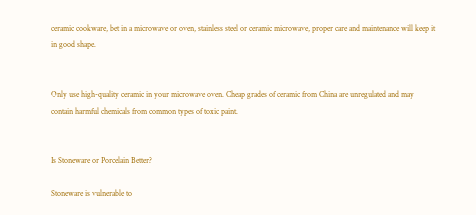ceramic cookware, bet in a microwave or oven, stainless steel or ceramic microwave, proper care and maintenance will keep it in good shape.


Only use high-quality ceramic in your microwave oven. Cheap grades of ceramic from China are unregulated and may contain harmful chemicals from common types of toxic paint.


Is Stoneware or Porcelain Better?

Stoneware is vulnerable to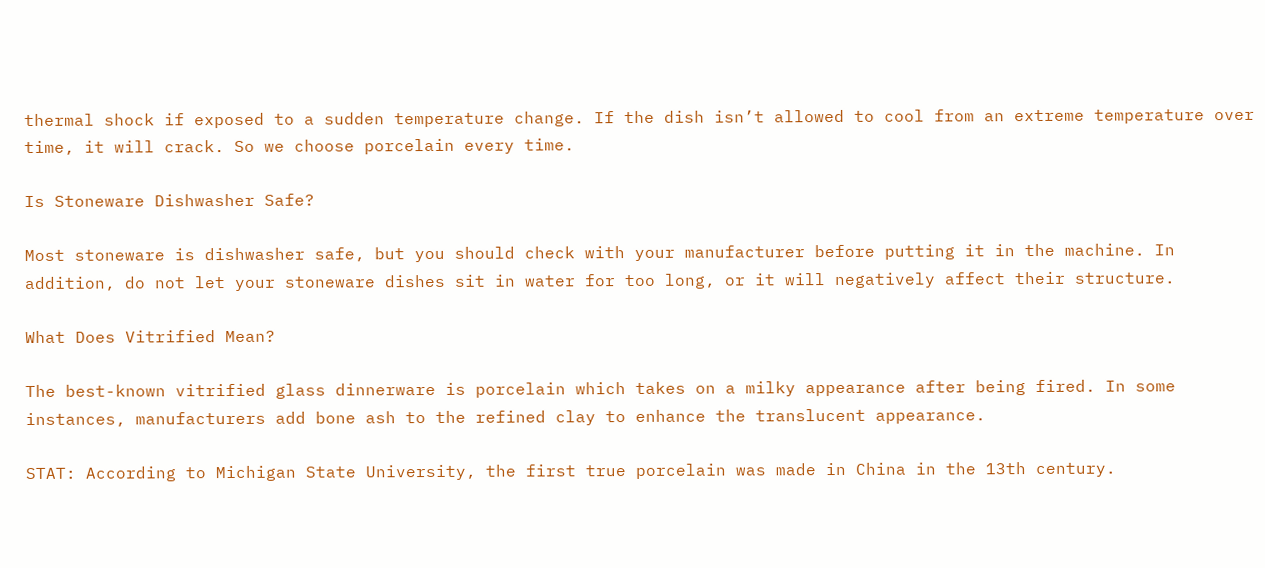thermal shock if exposed to a sudden temperature change. If the dish isn’t allowed to cool from an extreme temperature over time, it will crack. So we choose porcelain every time.

Is Stoneware Dishwasher Safe?

Most stoneware is dishwasher safe, but you should check with your manufacturer before putting it in the machine. In addition, do not let your stoneware dishes sit in water for too long, or it will negatively affect their structure.

What Does Vitrified Mean?

The best-known vitrified glass dinnerware is porcelain which takes on a milky appearance after being fired. In some instances, manufacturers add bone ash to the refined clay to enhance the translucent appearance.

STAT: According to Michigan State University, the first true porcelain was made in China in the 13th century.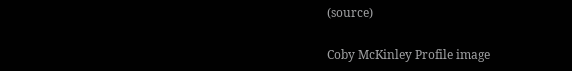(source)

Coby McKinley Profile image